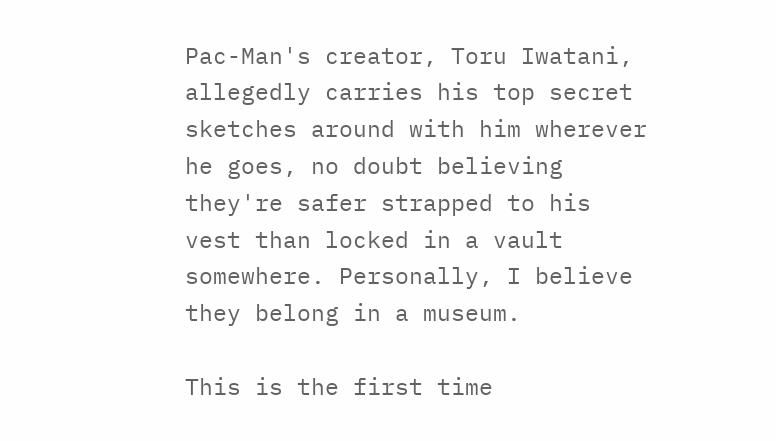Pac-Man's creator, Toru Iwatani, allegedly carries his top secret sketches around with him wherever he goes, no doubt believing they're safer strapped to his vest than locked in a vault somewhere. Personally, I believe they belong in a museum.

This is the first time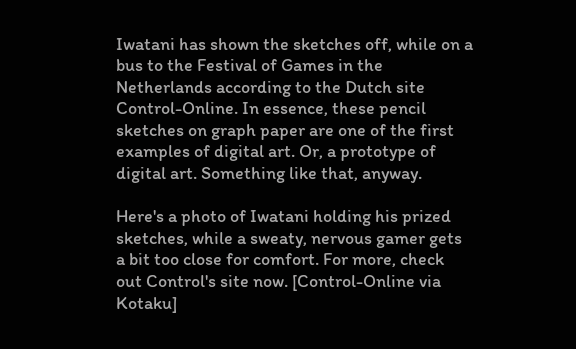Iwatani has shown the sketches off, while on a bus to the Festival of Games in the Netherlands according to the Dutch site Control-Online. In essence, these pencil sketches on graph paper are one of the first examples of digital art. Or, a prototype of digital art. Something like that, anyway.

Here's a photo of Iwatani holding his prized sketches, while a sweaty, nervous gamer gets a bit too close for comfort. For more, check out Control's site now. [Control-Online via Kotaku]